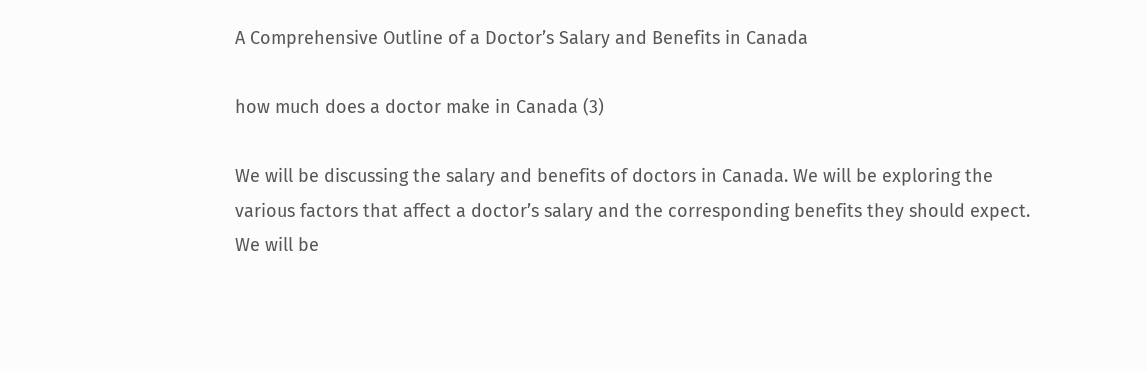A Comprehensive Outline of a Doctor’s Salary and Benefits in Canada

how much does a doctor make in Canada (3)

We will be discussing the salary and benefits of doctors in Canada. We will be exploring the various factors that affect a doctor’s salary and the corresponding benefits they should expect. We will be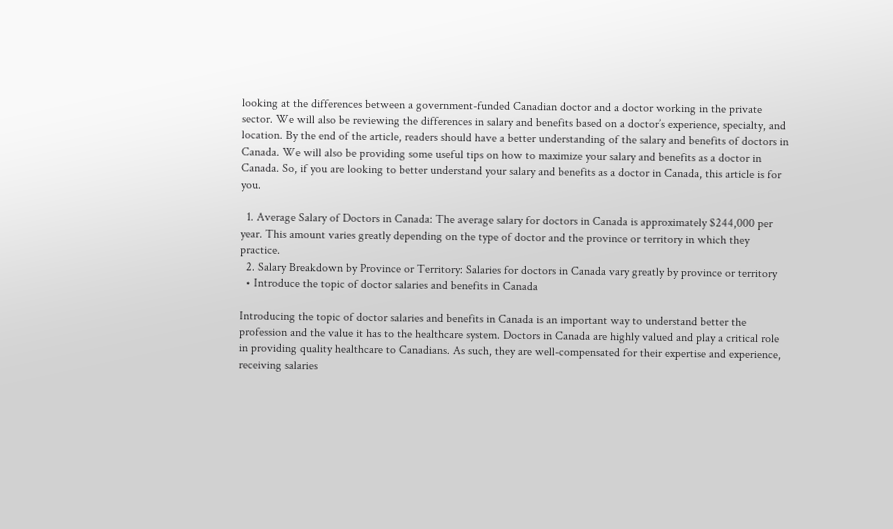looking at the differences between a government-funded Canadian doctor and a doctor working in the private sector. We will also be reviewing the differences in salary and benefits based on a doctor’s experience, specialty, and location. By the end of the article, readers should have a better understanding of the salary and benefits of doctors in Canada. We will also be providing some useful tips on how to maximize your salary and benefits as a doctor in Canada. So, if you are looking to better understand your salary and benefits as a doctor in Canada, this article is for you.

  1. Average Salary of Doctors in Canada: The average salary for doctors in Canada is approximately $244,000 per year. This amount varies greatly depending on the type of doctor and the province or territory in which they practice.
  2. Salary Breakdown by Province or Territory: Salaries for doctors in Canada vary greatly by province or territory
  • Introduce the topic of doctor salaries and benefits in Canada

Introducing the topic of doctor salaries and benefits in Canada is an important way to understand better the profession and the value it has to the healthcare system. Doctors in Canada are highly valued and play a critical role in providing quality healthcare to Canadians. As such, they are well-compensated for their expertise and experience, receiving salaries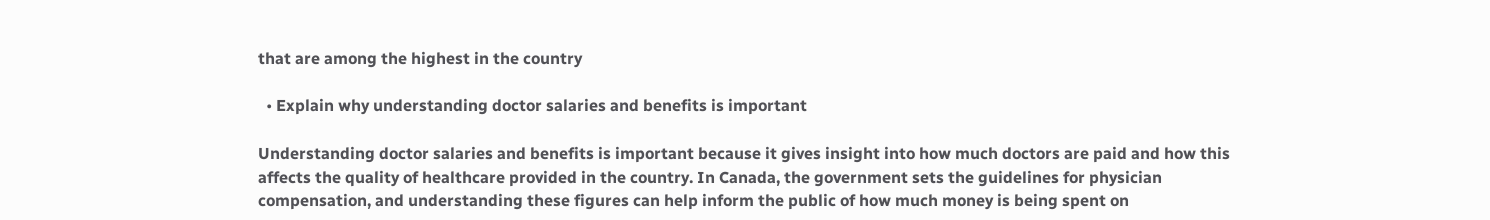that are among the highest in the country

  • Explain why understanding doctor salaries and benefits is important

Understanding doctor salaries and benefits is important because it gives insight into how much doctors are paid and how this affects the quality of healthcare provided in the country. In Canada, the government sets the guidelines for physician compensation, and understanding these figures can help inform the public of how much money is being spent on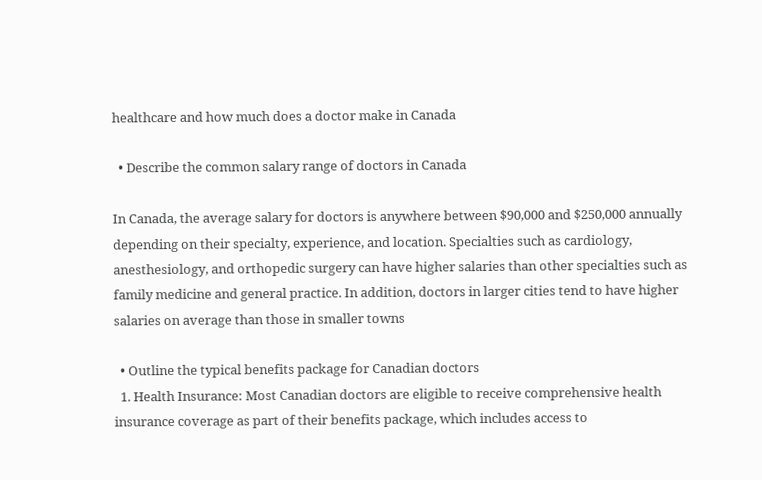healthcare and how much does a doctor make in Canada

  • Describe the common salary range of doctors in Canada

In Canada, the average salary for doctors is anywhere between $90,000 and $250,000 annually depending on their specialty, experience, and location. Specialties such as cardiology, anesthesiology, and orthopedic surgery can have higher salaries than other specialties such as family medicine and general practice. In addition, doctors in larger cities tend to have higher salaries on average than those in smaller towns

  • Outline the typical benefits package for Canadian doctors
  1. Health Insurance: Most Canadian doctors are eligible to receive comprehensive health insurance coverage as part of their benefits package, which includes access to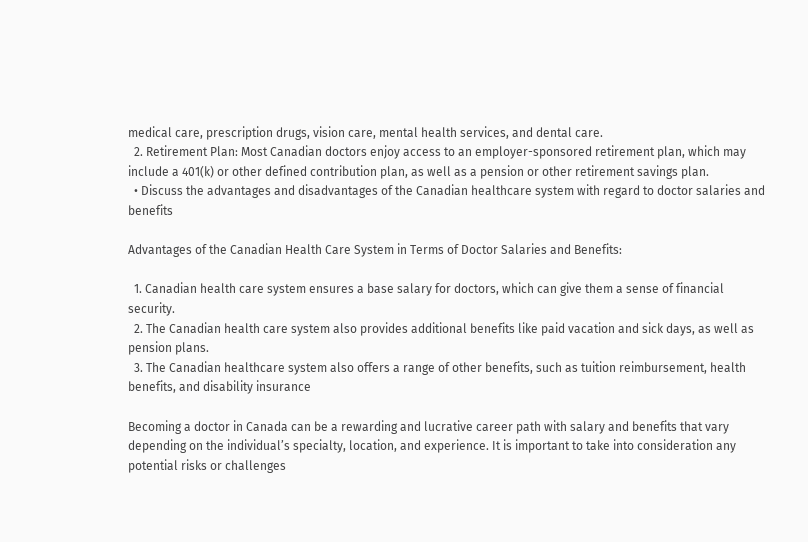medical care, prescription drugs, vision care, mental health services, and dental care.
  2. Retirement Plan: Most Canadian doctors enjoy access to an employer-sponsored retirement plan, which may include a 401(k) or other defined contribution plan, as well as a pension or other retirement savings plan.
  • Discuss the advantages and disadvantages of the Canadian healthcare system with regard to doctor salaries and benefits

Advantages of the Canadian Health Care System in Terms of Doctor Salaries and Benefits:

  1. Canadian health care system ensures a base salary for doctors, which can give them a sense of financial security.
  2. The Canadian health care system also provides additional benefits like paid vacation and sick days, as well as pension plans.
  3. The Canadian healthcare system also offers a range of other benefits, such as tuition reimbursement, health benefits, and disability insurance

Becoming a doctor in Canada can be a rewarding and lucrative career path with salary and benefits that vary depending on the individual’s specialty, location, and experience. It is important to take into consideration any potential risks or challenges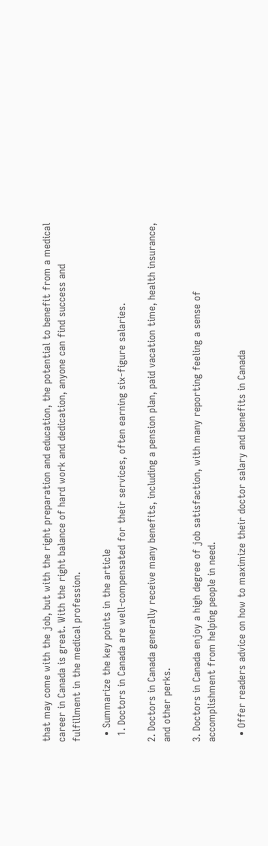that may come with the job, but with the right preparation and education, the potential to benefit from a medical career in Canada is great. With the right balance of hard work and dedication, anyone can find success and fulfillment in the medical profession.

  • Summarize the key points in the article
  1. Doctors in Canada are well-compensated for their services, often earning six-figure salaries.

2. Doctors in Canada generally receive many benefits, including a pension plan, paid vacation time, health insurance, and other perks.

3. Doctors in Canada enjoy a high degree of job satisfaction, with many reporting feeling a sense of accomplishment from helping people in need.

  • Offer readers advice on how to maximize their doctor salary and benefits in Canada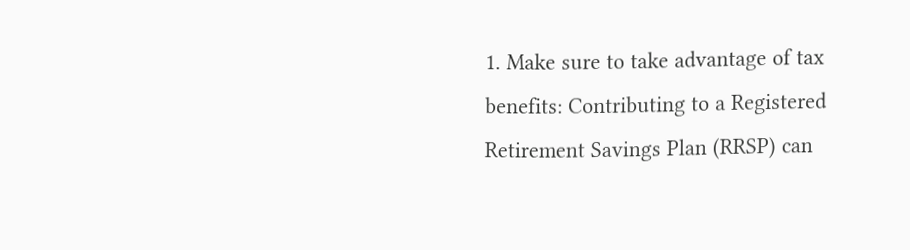1. Make sure to take advantage of tax benefits: Contributing to a Registered Retirement Savings Plan (RRSP) can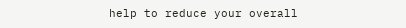help to reduce your overall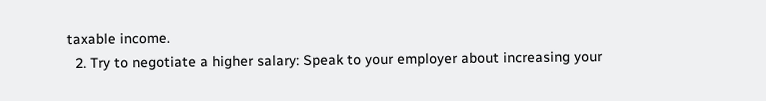taxable income.
  2. Try to negotiate a higher salary: Speak to your employer about increasing your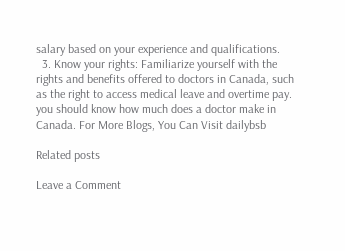salary based on your experience and qualifications.
  3. Know your rights: Familiarize yourself with the rights and benefits offered to doctors in Canada, such as the right to access medical leave and overtime pay. you should know how much does a doctor make in Canada. For More Blogs, You Can Visit dailybsb

Related posts

Leave a Comment